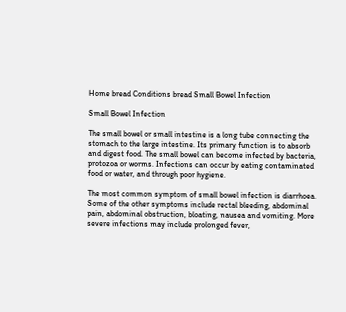Home bread Conditions bread Small Bowel Infection

Small Bowel Infection

The small bowel or small intestine is a long tube connecting the stomach to the large intestine. Its primary function is to absorb and digest food. The small bowel can become infected by bacteria, protozoa or worms. Infections can occur by eating contaminated food or water, and through poor hygiene.

The most common symptom of small bowel infection is diarrhoea. Some of the other symptoms include rectal bleeding, abdominal pain, abdominal obstruction, bloating, nausea and vomiting. More severe infections may include prolonged fever,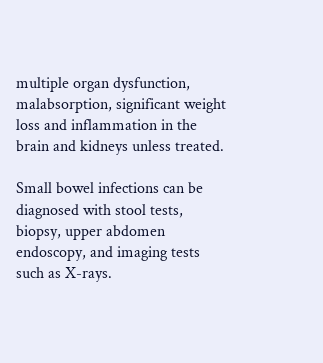multiple organ dysfunction, malabsorption, significant weight loss and inflammation in the brain and kidneys unless treated.

Small bowel infections can be diagnosed with stool tests, biopsy, upper abdomen endoscopy, and imaging tests such as X-rays.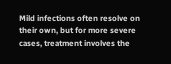Mild infections often resolve on their own, but for more severe cases, treatment involves the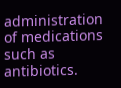administration of medications such as antibiotics.